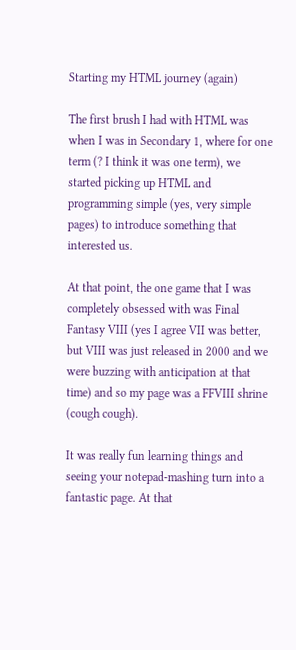Starting my HTML journey (again)

The first brush I had with HTML was when I was in Secondary 1, where for one term (? I think it was one term), we started picking up HTML and programming simple (yes, very simple pages) to introduce something that interested us.

At that point, the one game that I was completely obsessed with was Final Fantasy VIII (yes I agree VII was better, but VIII was just released in 2000 and we were buzzing with anticipation at that time) and so my page was a FFVIII shrine (cough cough).

It was really fun learning things and seeing your notepad-mashing turn into a fantastic page. At that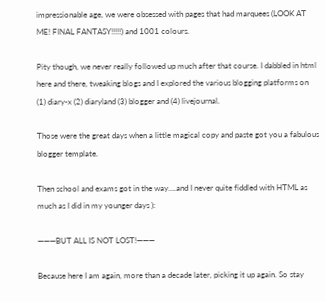impressionable age, we were obsessed with pages that had marquees (LOOK AT ME! FINAL FANTASY!!!!!) and 1001 colours.

Pity though, we never really followed up much after that course. I dabbled in html here and there, tweaking blogs and I explored the various blogging platforms on (1) diary-x (2) diaryland (3) blogger and (4) livejournal.

Those were the great days when a little magical copy and paste got you a fabulous blogger template.

Then school and exams got in the way….and I never quite fiddled with HTML as much as I did in my younger days ):

———BUT ALL IS NOT LOST!———

Because here I am again, more than a decade later, picking it up again. So stay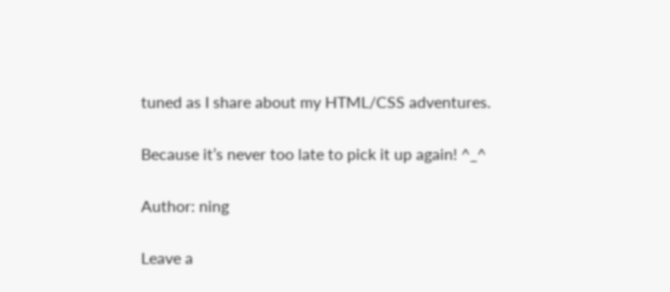tuned as I share about my HTML/CSS adventures.

Because it’s never too late to pick it up again! ^_^

Author: ning

Leave a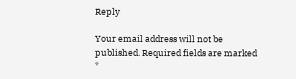Reply

Your email address will not be published. Required fields are marked *